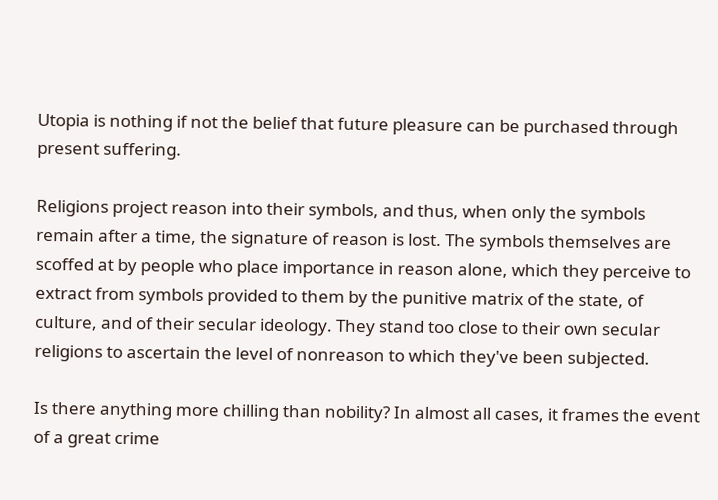Utopia is nothing if not the belief that future pleasure can be purchased through present suffering.

Religions project reason into their symbols, and thus, when only the symbols remain after a time, the signature of reason is lost. The symbols themselves are scoffed at by people who place importance in reason alone, which they perceive to extract from symbols provided to them by the punitive matrix of the state, of culture, and of their secular ideology. They stand too close to their own secular religions to ascertain the level of nonreason to which they've been subjected.

Is there anything more chilling than nobility? In almost all cases, it frames the event of a great crime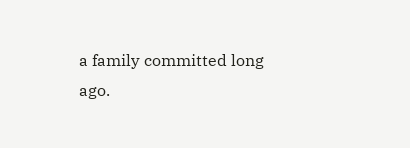a family committed long ago.